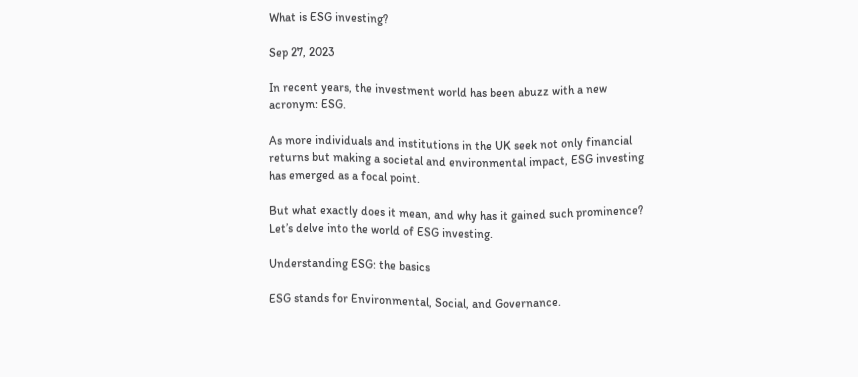What is ESG investing?

Sep 27, 2023

In recent years, the investment world has been abuzz with a new acronym: ESG.

As more individuals and institutions in the UK seek not only financial returns but making a societal and environmental impact, ESG investing has emerged as a focal point.

But what exactly does it mean, and why has it gained such prominence? Let’s delve into the world of ESG investing.

Understanding ESG: the basics

ESG stands for Environmental, Social, and Governance.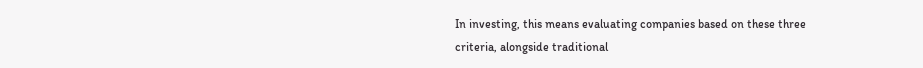In investing, this means evaluating companies based on these three criteria, alongside traditional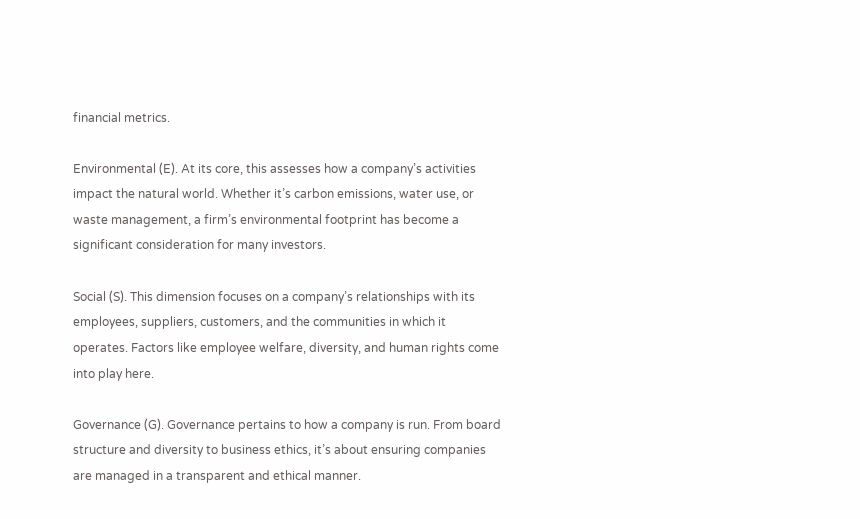financial metrics.

Environmental (E). At its core, this assesses how a company’s activities impact the natural world. Whether it’s carbon emissions, water use, or waste management, a firm’s environmental footprint has become a significant consideration for many investors.

Social (S). This dimension focuses on a company’s relationships with its employees, suppliers, customers, and the communities in which it operates. Factors like employee welfare, diversity, and human rights come into play here.

Governance (G). Governance pertains to how a company is run. From board structure and diversity to business ethics, it’s about ensuring companies are managed in a transparent and ethical manner.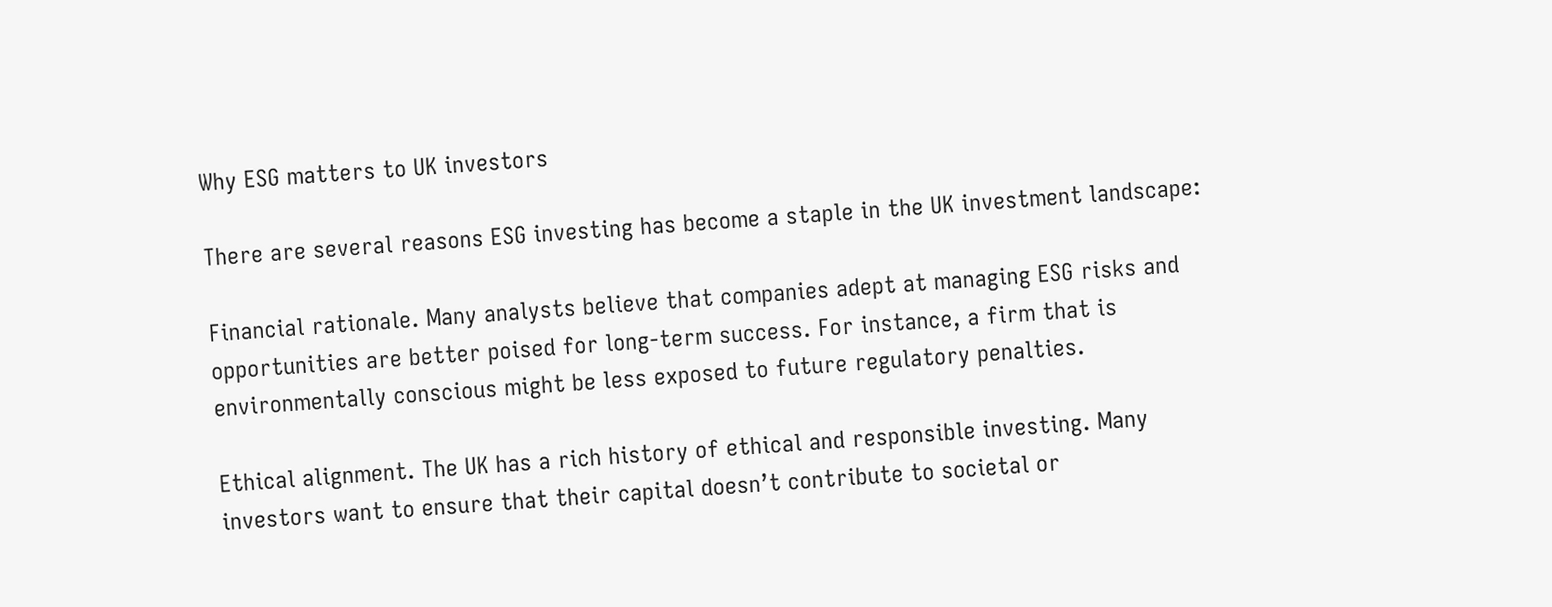Why ESG matters to UK investors

There are several reasons ESG investing has become a staple in the UK investment landscape:

Financial rationale. Many analysts believe that companies adept at managing ESG risks and opportunities are better poised for long-term success. For instance, a firm that is environmentally conscious might be less exposed to future regulatory penalties.

Ethical alignment. The UK has a rich history of ethical and responsible investing. Many investors want to ensure that their capital doesn’t contribute to societal or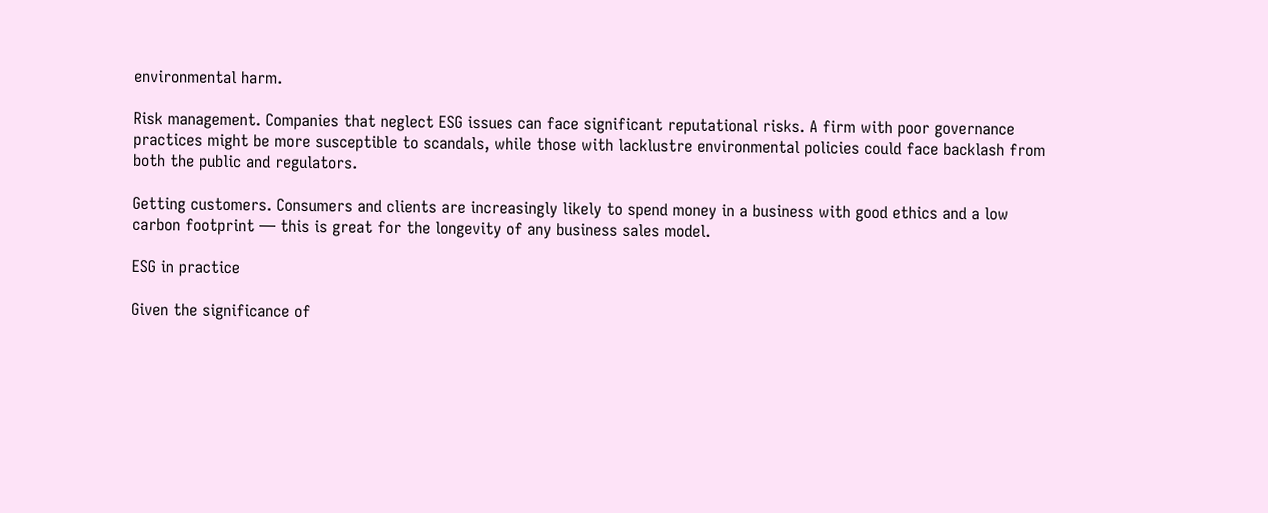environmental harm.

Risk management. Companies that neglect ESG issues can face significant reputational risks. A firm with poor governance practices might be more susceptible to scandals, while those with lacklustre environmental policies could face backlash from both the public and regulators.

Getting customers. Consumers and clients are increasingly likely to spend money in a business with good ethics and a low carbon footprint — this is great for the longevity of any business sales model.

ESG in practice

Given the significance of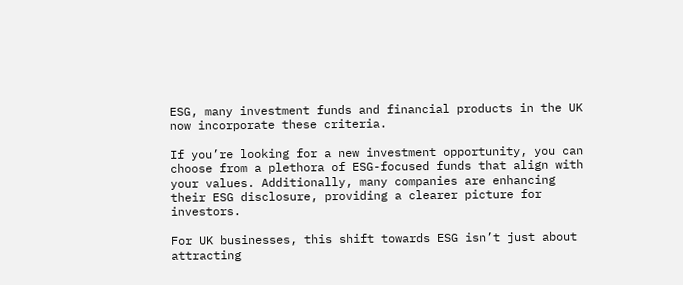ESG, many investment funds and financial products in the UK now incorporate these criteria.

If you’re looking for a new investment opportunity, you can choose from a plethora of ESG-focused funds that align with your values. Additionally, many companies are enhancing their ESG disclosure, providing a clearer picture for investors.

For UK businesses, this shift towards ESG isn’t just about attracting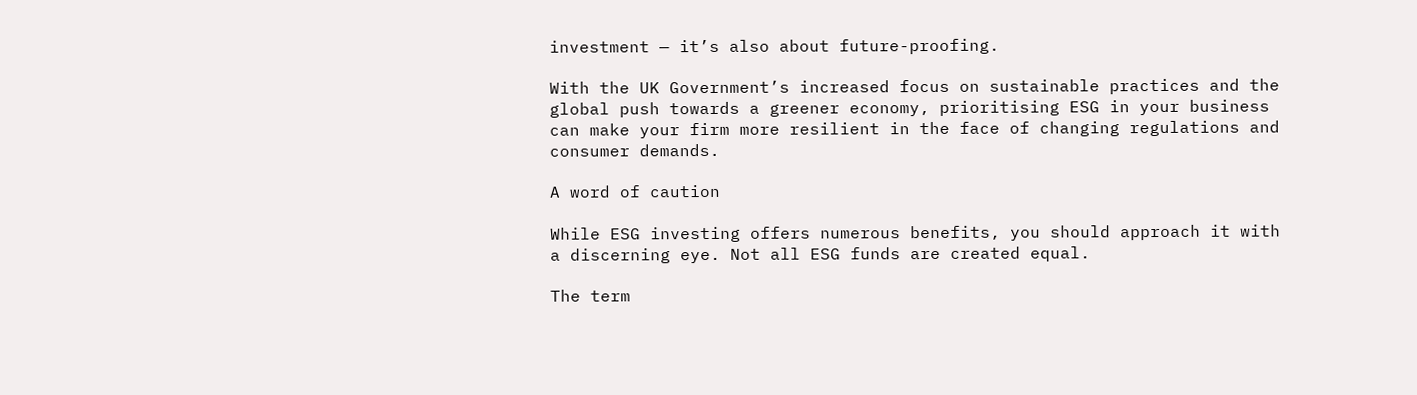investment — it’s also about future-proofing.

With the UK Government’s increased focus on sustainable practices and the global push towards a greener economy, prioritising ESG in your business can make your firm more resilient in the face of changing regulations and consumer demands.

A word of caution

While ESG investing offers numerous benefits, you should approach it with a discerning eye. Not all ESG funds are created equal.

The term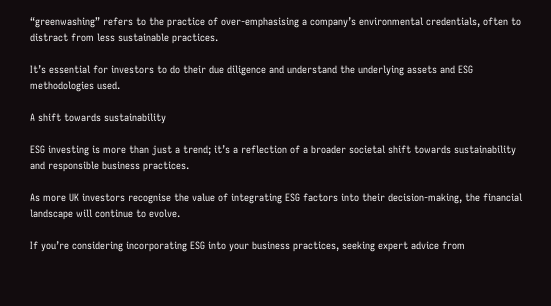“greenwashing” refers to the practice of over-emphasising a company’s environmental credentials, often to distract from less sustainable practices.

It’s essential for investors to do their due diligence and understand the underlying assets and ESG methodologies used.

A shift towards sustainability

ESG investing is more than just a trend; it’s a reflection of a broader societal shift towards sustainability and responsible business practices.

As more UK investors recognise the value of integrating ESG factors into their decision-making, the financial landscape will continue to evolve.

If you’re considering incorporating ESG into your business practices, seeking expert advice from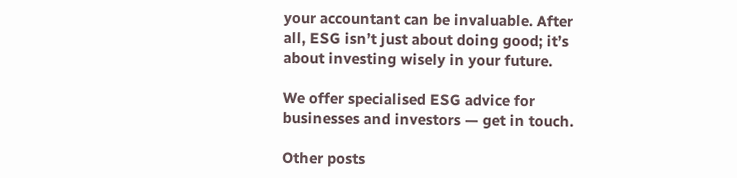your accountant can be invaluable. After all, ESG isn’t just about doing good; it’s about investing wisely in your future.

We offer specialised ESG advice for businesses and investors — get in touch.

Other posts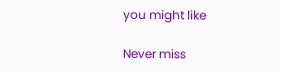you might like

Never miss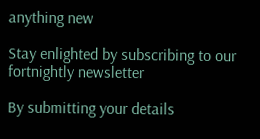anything new

Stay enlighted by subscribing to our fortnightly newsletter

By submitting your details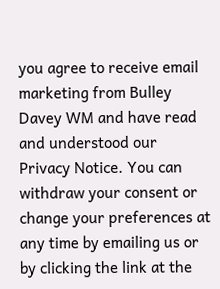you agree to receive email marketing from Bulley Davey WM and have read and understood our Privacy Notice. You can withdraw your consent or change your preferences at any time by emailing us or by clicking the link at the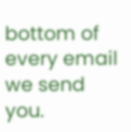bottom of every email we send you.